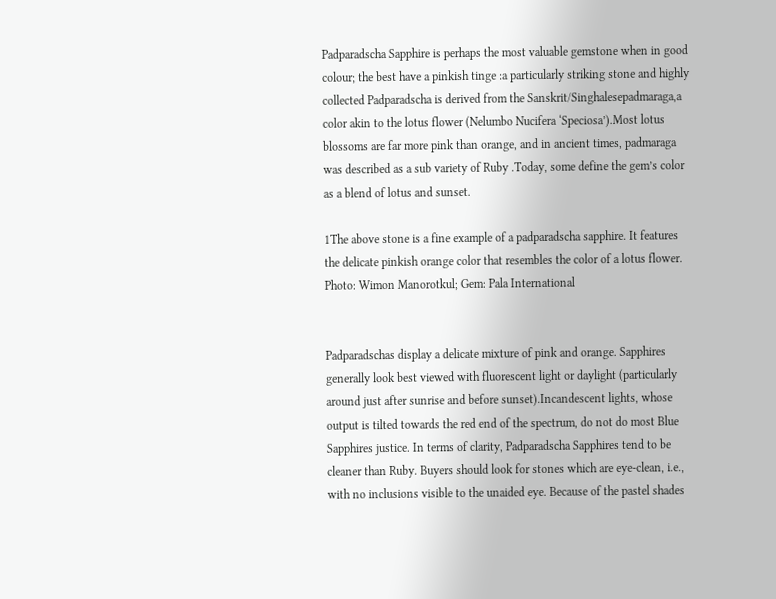Padparadscha Sapphire is perhaps the most valuable gemstone when in good colour; the best have a pinkish tinge :a particularly striking stone and highly collected Padparadscha is derived from the Sanskrit/Singhalesepadmaraga,a color akin to the lotus flower (Nelumbo Nucifera ‘Speciosa’).Most lotus blossoms are far more pink than orange, and in ancient times, padmaraga was described as a sub variety of Ruby .Today, some define the gem’s color as a blend of lotus and sunset.

1The above stone is a fine example of a padparadscha sapphire. It features the delicate pinkish orange color that resembles the color of a lotus flower. Photo: Wimon Manorotkul; Gem: Pala International


Padparadschas display a delicate mixture of pink and orange. Sapphires generally look best viewed with fluorescent light or daylight (particularly around just after sunrise and before sunset).Incandescent lights, whose output is tilted towards the red end of the spectrum, do not do most Blue Sapphires justice. In terms of clarity, Padparadscha Sapphires tend to be cleaner than Ruby. Buyers should look for stones which are eye-clean, i.e., with no inclusions visible to the unaided eye. Because of the pastel shades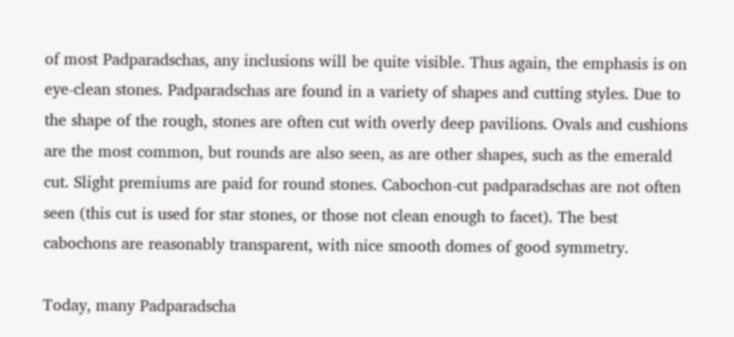of most Padparadschas, any inclusions will be quite visible. Thus again, the emphasis is on eye-clean stones. Padparadschas are found in a variety of shapes and cutting styles. Due to the shape of the rough, stones are often cut with overly deep pavilions. Ovals and cushions are the most common, but rounds are also seen, as are other shapes, such as the emerald cut. Slight premiums are paid for round stones. Cabochon-cut padparadschas are not often seen (this cut is used for star stones, or those not clean enough to facet). The best cabochons are reasonably transparent, with nice smooth domes of good symmetry.

Today, many Padparadscha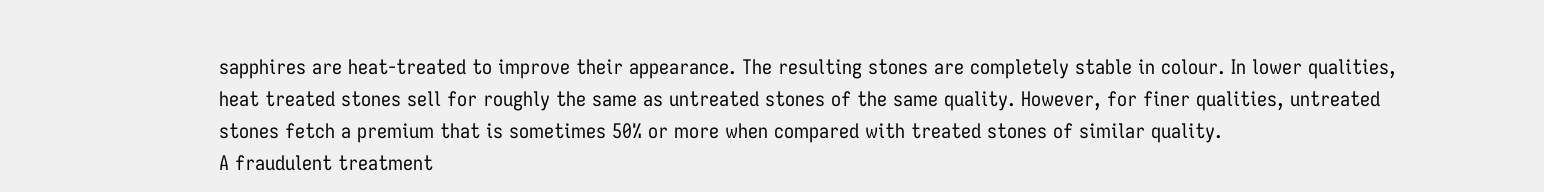sapphires are heat-treated to improve their appearance. The resulting stones are completely stable in colour. In lower qualities, heat treated stones sell for roughly the same as untreated stones of the same quality. However, for finer qualities, untreated stones fetch a premium that is sometimes 50% or more when compared with treated stones of similar quality.
A fraudulent treatment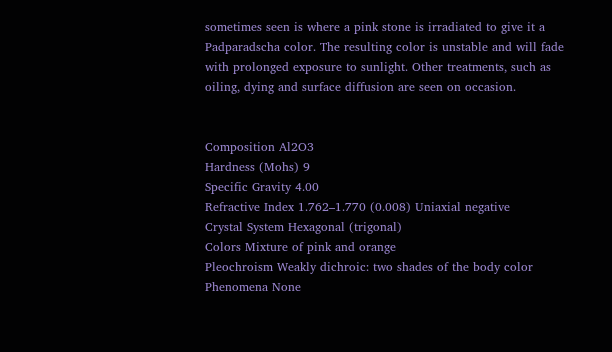sometimes seen is where a pink stone is irradiated to give it a Padparadscha color. The resulting color is unstable and will fade with prolonged exposure to sunlight. Other treatments, such as oiling, dying and surface diffusion are seen on occasion.


Composition Al2O3
Hardness (Mohs) 9
Specific Gravity 4.00
Refractive Index 1.762–1.770 (0.008) Uniaxial negative
Crystal System Hexagonal (trigonal)
Colors Mixture of pink and orange
Pleochroism Weakly dichroic: two shades of the body color
Phenomena None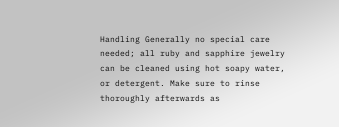Handling Generally no special care needed; all ruby and sapphire jewelry can be cleaned using hot soapy water, or detergent. Make sure to rinse thoroughly afterwards as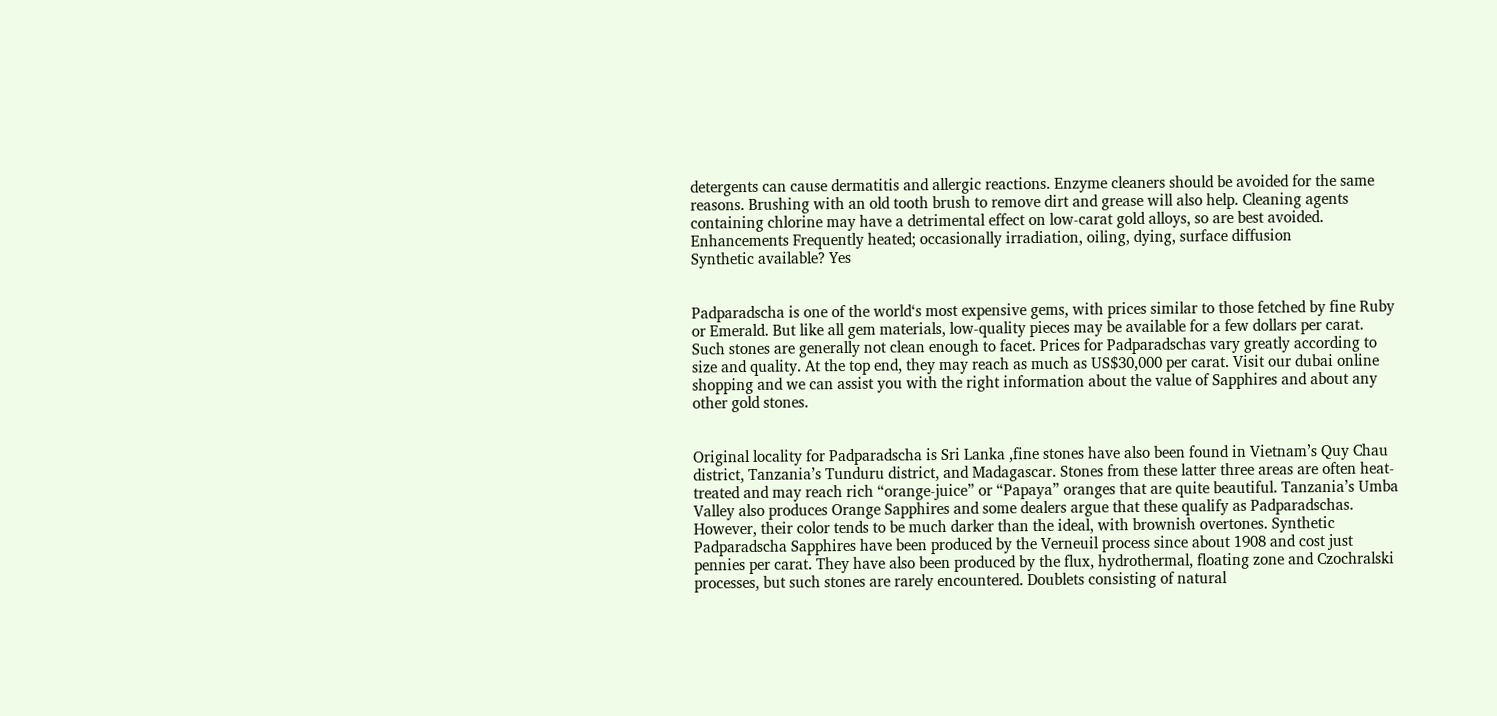detergents can cause dermatitis and allergic reactions. Enzyme cleaners should be avoided for the same reasons. Brushing with an old tooth brush to remove dirt and grease will also help. Cleaning agents containing chlorine may have a detrimental effect on low-carat gold alloys, so are best avoided.
Enhancements Frequently heated; occasionally irradiation, oiling, dying, surface diffusion
Synthetic available? Yes


Padparadscha is one of the world‘s most expensive gems, with prices similar to those fetched by fine Ruby or Emerald. But like all gem materials, low-quality pieces may be available for a few dollars per carat. Such stones are generally not clean enough to facet. Prices for Padparadschas vary greatly according to size and quality. At the top end, they may reach as much as US$30,000 per carat. Visit our dubai online shopping and we can assist you with the right information about the value of Sapphires and about any other gold stones.


Original locality for Padparadscha is Sri Lanka ,fine stones have also been found in Vietnam’s Quy Chau district, Tanzania’s Tunduru district, and Madagascar. Stones from these latter three areas are often heat-treated and may reach rich “orange-juice” or “Papaya” oranges that are quite beautiful. Tanzania’s Umba Valley also produces Orange Sapphires and some dealers argue that these qualify as Padparadschas. However, their color tends to be much darker than the ideal, with brownish overtones. Synthetic Padparadscha Sapphires have been produced by the Verneuil process since about 1908 and cost just pennies per carat. They have also been produced by the flux, hydrothermal, floating zone and Czochralski processes, but such stones are rarely encountered. Doublets consisting of natural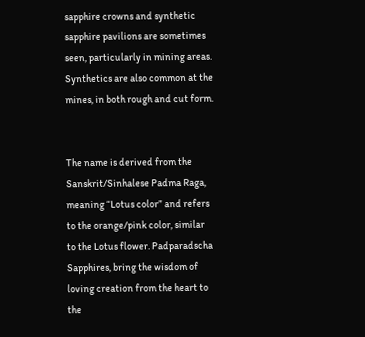sapphire crowns and synthetic sapphire pavilions are sometimes seen, particularly in mining areas. Synthetics are also common at the mines, in both rough and cut form.


The name is derived from the Sanskrit/Sinhalese Padma Raga, meaning “Lotus color” and refers to the orange/pink color, similar to the Lotus flower. Padparadscha Sapphires, bring the wisdom of loving creation from the heart to the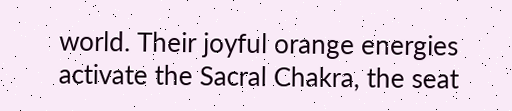world. Their joyful orange energies activate the Sacral Chakra, the seat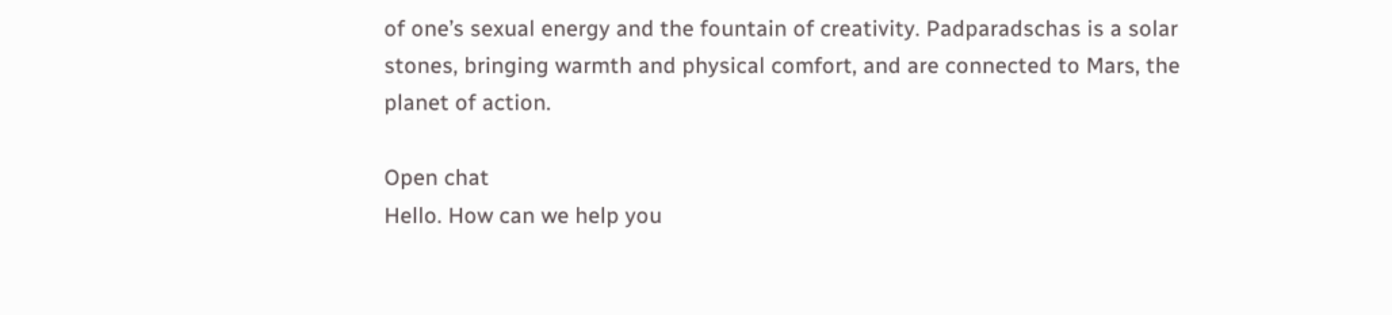of one’s sexual energy and the fountain of creativity. Padparadschas is a solar stones, bringing warmth and physical comfort, and are connected to Mars, the planet of action.

Open chat
Hello. How can we help you